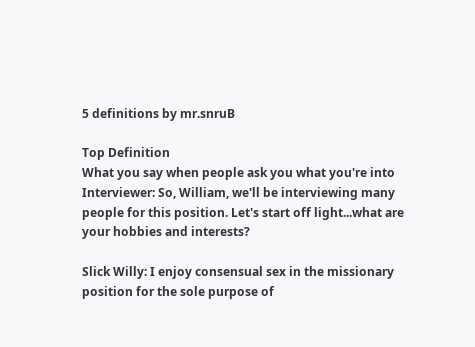5 definitions by mr.snruB

Top Definition
What you say when people ask you what you're into
Interviewer: So, William, we'll be interviewing many people for this position. Let's start off light...what are your hobbies and interests?

Slick Willy: I enjoy consensual sex in the missionary position for the sole purpose of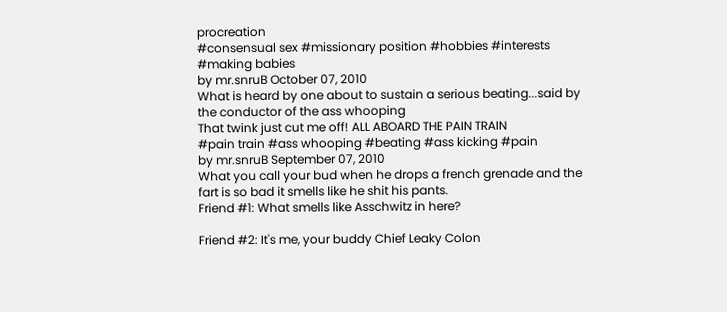procreation
#consensual sex #missionary position #hobbies #interests #making babies
by mr.snruB October 07, 2010
What is heard by one about to sustain a serious beating...said by the conductor of the ass whooping
That twink just cut me off! ALL ABOARD THE PAIN TRAIN
#pain train #ass whooping #beating #ass kicking #pain
by mr.snruB September 07, 2010
What you call your bud when he drops a french grenade and the fart is so bad it smells like he shit his pants.
Friend #1: What smells like Asschwitz in here?

Friend #2: It's me, your buddy Chief Leaky Colon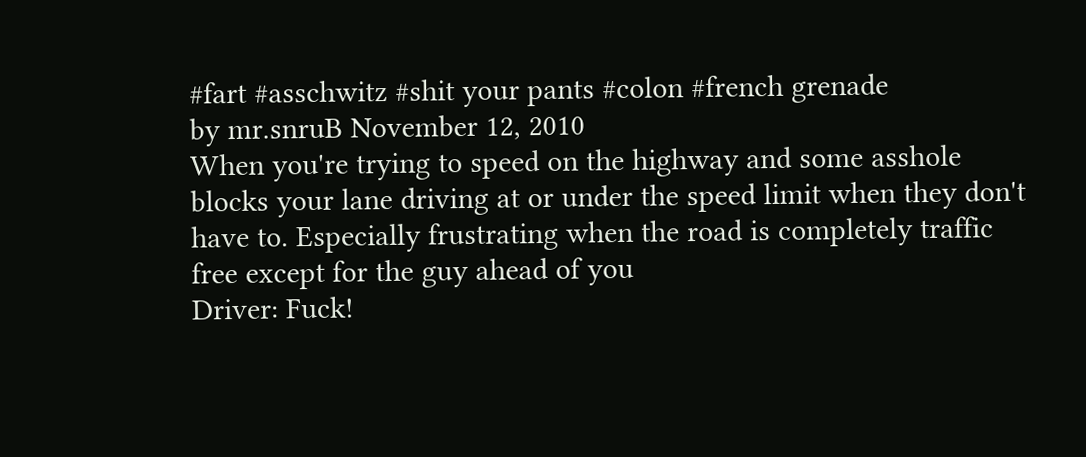#fart #asschwitz #shit your pants #colon #french grenade
by mr.snruB November 12, 2010
When you're trying to speed on the highway and some asshole blocks your lane driving at or under the speed limit when they don't have to. Especially frustrating when the road is completely traffic free except for the guy ahead of you
Driver: Fuck!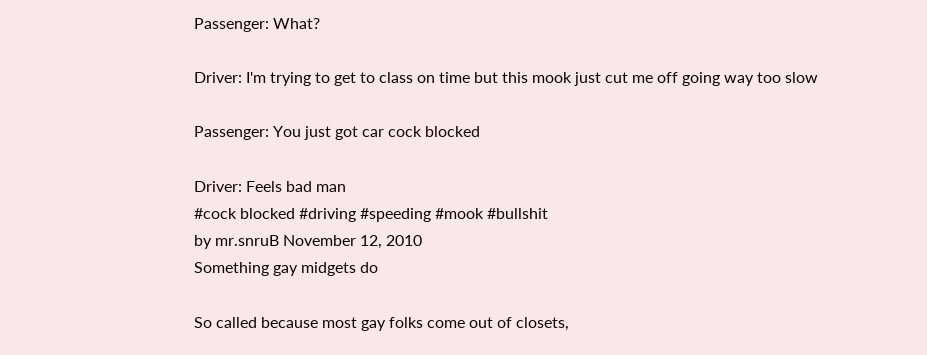Passenger: What?

Driver: I'm trying to get to class on time but this mook just cut me off going way too slow

Passenger: You just got car cock blocked

Driver: Feels bad man
#cock blocked #driving #speeding #mook #bullshit
by mr.snruB November 12, 2010
Something gay midgets do

So called because most gay folks come out of closets,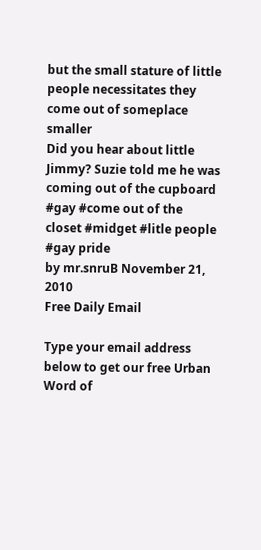but the small stature of little people necessitates they come out of someplace smaller
Did you hear about little Jimmy? Suzie told me he was coming out of the cupboard
#gay #come out of the closet #midget #litle people #gay pride
by mr.snruB November 21, 2010
Free Daily Email

Type your email address below to get our free Urban Word of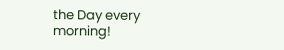the Day every morning!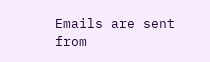Emails are sent from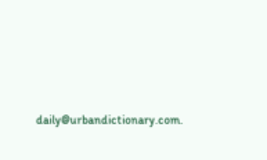daily@urbandictionary.com.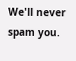We'll never spam you.